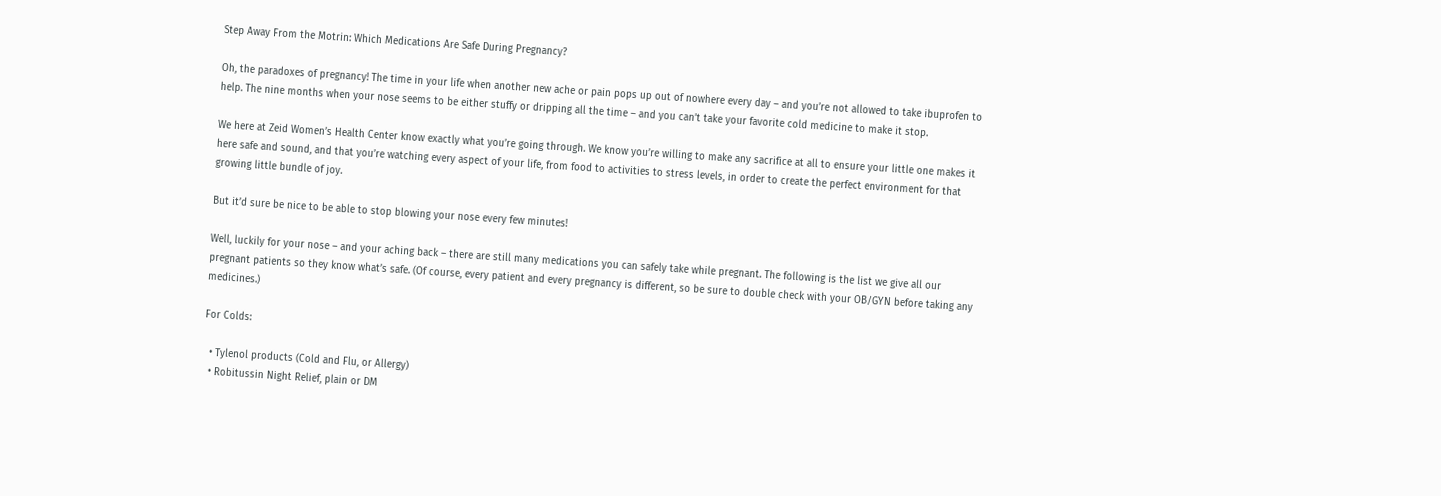Step Away From the Motrin: Which Medications Are Safe During Pregnancy?

Oh, the paradoxes of pregnancy! The time in your life when another new ache or pain pops up out of nowhere every day – and you’re not allowed to take ibuprofen to help. The nine months when your nose seems to be either stuffy or dripping all the time – and you can’t take your favorite cold medicine to make it stop.

We here at Zeid Women’s Health Center know exactly what you’re going through. We know you’re willing to make any sacrifice at all to ensure your little one makes it here safe and sound, and that you’re watching every aspect of your life, from food to activities to stress levels, in order to create the perfect environment for that growing little bundle of joy.

But it’d sure be nice to be able to stop blowing your nose every few minutes!

Well, luckily for your nose – and your aching back – there are still many medications you can safely take while pregnant. The following is the list we give all our pregnant patients so they know what’s safe. (Of course, every patient and every pregnancy is different, so be sure to double check with your OB/GYN before taking any medicines.)

For Colds:

  • Tylenol products (Cold and Flu, or Allergy)
  • Robitussin Night Relief, plain or DM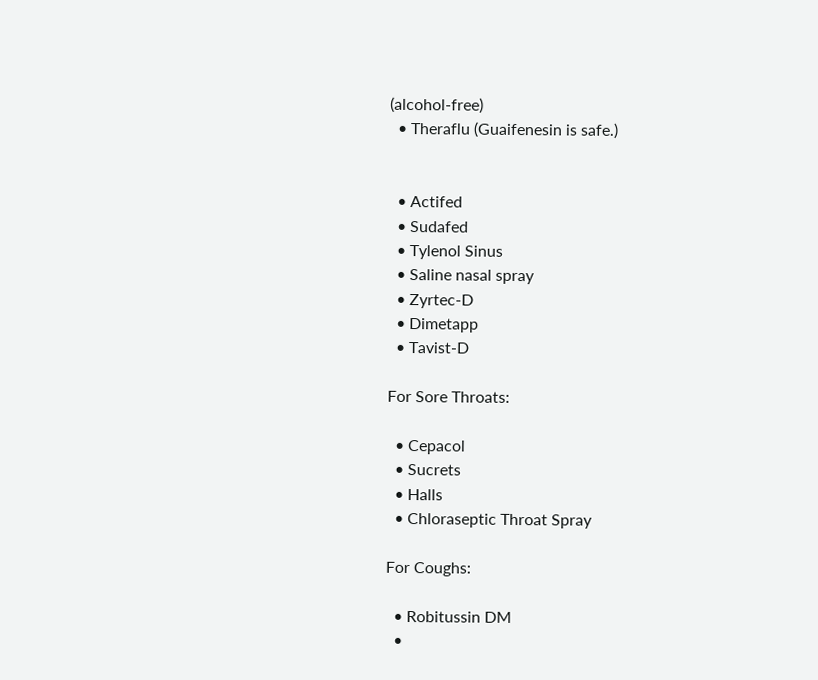(alcohol-free)
  • Theraflu (Guaifenesin is safe.)


  • Actifed
  • Sudafed
  • Tylenol Sinus
  • Saline nasal spray
  • Zyrtec-D
  • Dimetapp
  • Tavist-D

For Sore Throats:

  • Cepacol
  • Sucrets
  • Halls
  • Chloraseptic Throat Spray

For Coughs:

  • Robitussin DM
  •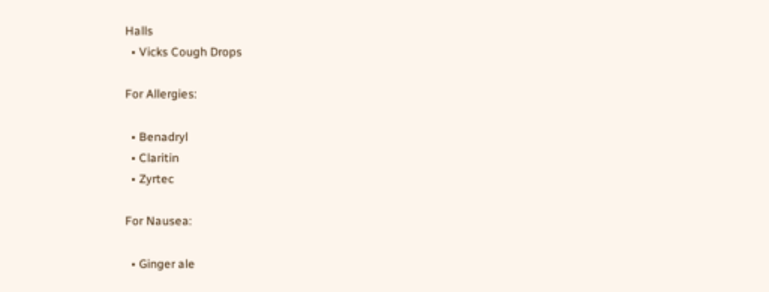Halls
  • Vicks Cough Drops

For Allergies:

  • Benadryl
  • Claritin
  • Zyrtec

For Nausea:

  • Ginger ale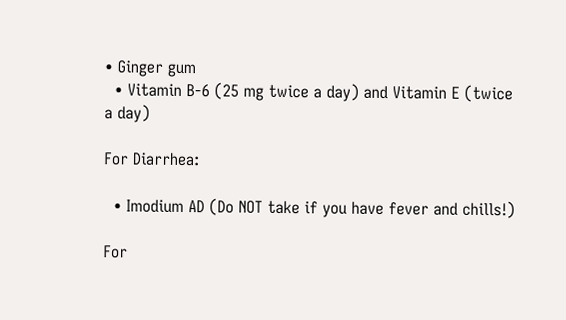• Ginger gum
  • Vitamin B-6 (25 mg twice a day) and Vitamin E (twice a day)

For Diarrhea:

  • Imodium AD (Do NOT take if you have fever and chills!)

For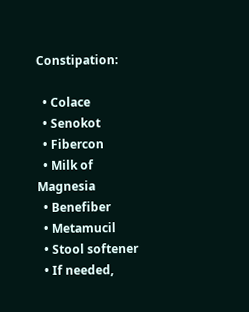Constipation:

  • Colace
  • Senokot
  • Fibercon
  • Milk of Magnesia
  • Benefiber
  • Metamucil
  • Stool softener
  • If needed,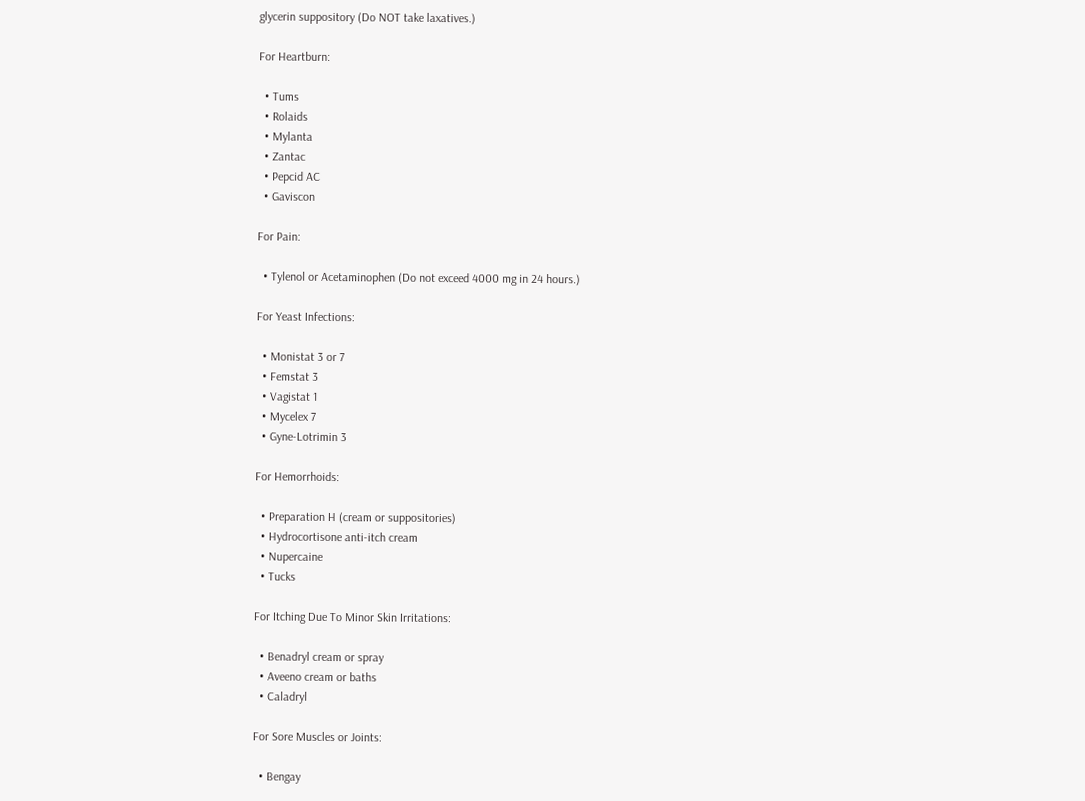glycerin suppository (Do NOT take laxatives.)

For Heartburn:

  • Tums
  • Rolaids
  • Mylanta
  • Zantac
  • Pepcid AC
  • Gaviscon

For Pain:

  • Tylenol or Acetaminophen (Do not exceed 4000 mg in 24 hours.)

For Yeast Infections:

  • Monistat 3 or 7
  • Femstat 3
  • Vagistat 1
  • Mycelex 7
  • Gyne-Lotrimin 3

For Hemorrhoids:

  • Preparation H (cream or suppositories)
  • Hydrocortisone anti-itch cream
  • Nupercaine
  • Tucks

For Itching Due To Minor Skin Irritations:

  • Benadryl cream or spray
  • Aveeno cream or baths
  • Caladryl

For Sore Muscles or Joints:

  • Bengay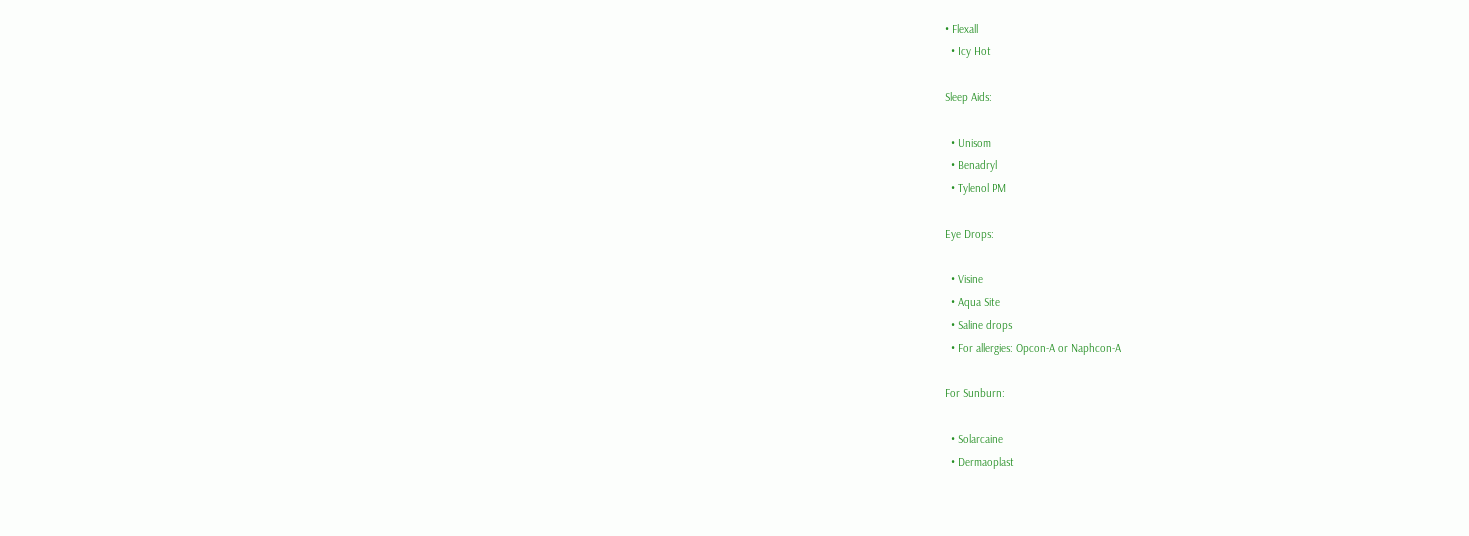• Flexall
  • Icy Hot

Sleep Aids:

  • Unisom
  • Benadryl
  • Tylenol PM

Eye Drops:

  • Visine
  • Aqua Site
  • Saline drops
  • For allergies: Opcon-A or Naphcon-A

For Sunburn:

  • Solarcaine
  • Dermaoplast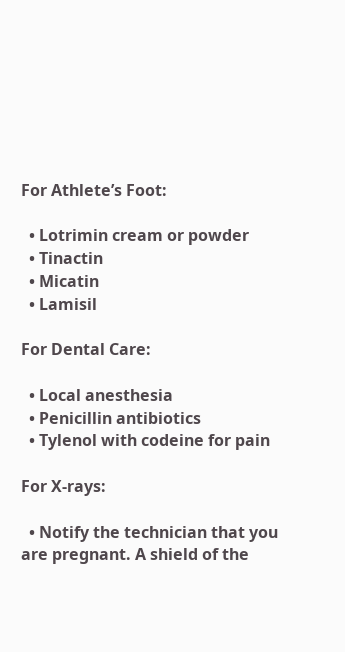For Athlete’s Foot:

  • Lotrimin cream or powder
  • Tinactin
  • Micatin
  • Lamisil

For Dental Care:

  • Local anesthesia
  • Penicillin antibiotics
  • Tylenol with codeine for pain

For X-rays:

  • Notify the technician that you are pregnant. A shield of the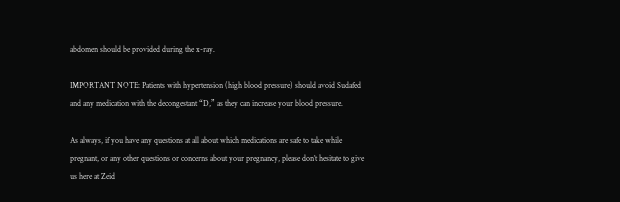abdomen should be provided during the x-ray.

IMPORTANT NOTE: Patients with hypertension (high blood pressure) should avoid Sudafed and any medication with the decongestant “D,” as they can increase your blood pressure.

As always, if you have any questions at all about which medications are safe to take while pregnant, or any other questions or concerns about your pregnancy, please don’t hesitate to give us here at Zeid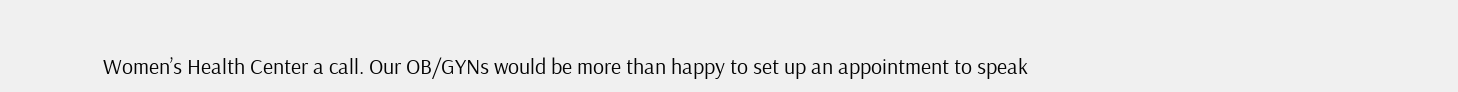Women’s Health Center a call. Our OB/GYNs would be more than happy to set up an appointment to speak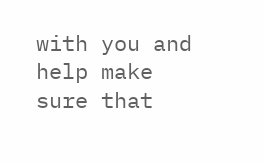with you and help make sure that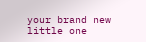your brand new little one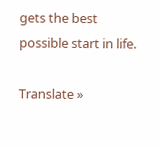gets the best possible start in life.

Translate »